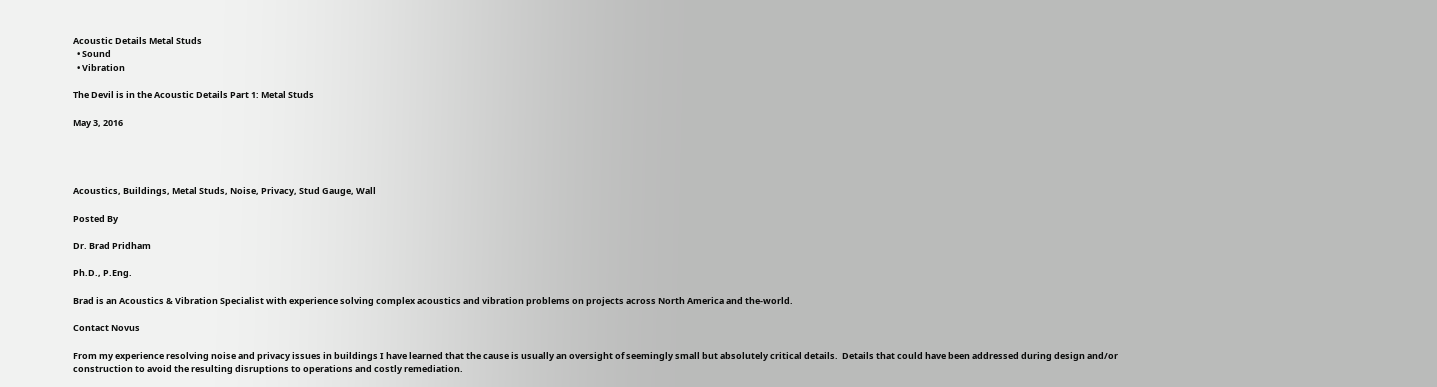Acoustic Details Metal Studs
  • Sound
  • Vibration

The Devil is in the Acoustic Details Part 1: Metal Studs

May 3, 2016




Acoustics, Buildings, Metal Studs, Noise, Privacy, Stud Gauge, Wall

Posted By

Dr. Brad Pridham

Ph.D., P.Eng.

Brad is an Acoustics & Vibration Specialist with experience solving complex acoustics and vibration problems on projects across North America and the-world.

Contact Novus

From my experience resolving noise and privacy issues in buildings I have learned that the cause is usually an oversight of seemingly small but absolutely critical details.  Details that could have been addressed during design and/or construction to avoid the resulting disruptions to operations and costly remediation.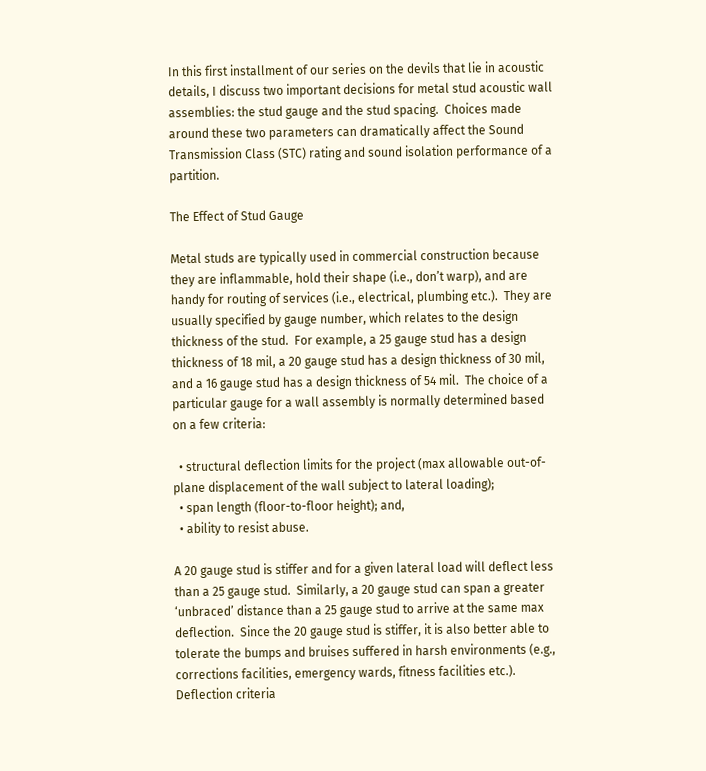In this first installment of our series on the devils that lie in acoustic details, I discuss two important decisions for metal stud acoustic wall assemblies: the stud gauge and the stud spacing.  Choices made around these two parameters can dramatically affect the Sound Transmission Class (STC) rating and sound isolation performance of a partition.

The Effect of Stud Gauge

Metal studs are typically used in commercial construction because they are inflammable, hold their shape (i.e., don’t warp), and are handy for routing of services (i.e., electrical, plumbing etc.).  They are usually specified by gauge number, which relates to the design thickness of the stud.  For example, a 25 gauge stud has a design thickness of 18 mil, a 20 gauge stud has a design thickness of 30 mil, and a 16 gauge stud has a design thickness of 54 mil.  The choice of a particular gauge for a wall assembly is normally determined based on a few criteria:

  • structural deflection limits for the project (max allowable out-of-plane displacement of the wall subject to lateral loading);
  • span length (floor-to-floor height); and,
  • ability to resist abuse.

A 20 gauge stud is stiffer and for a given lateral load will deflect less than a 25 gauge stud.  Similarly, a 20 gauge stud can span a greater ‘unbraced’ distance than a 25 gauge stud to arrive at the same max deflection.  Since the 20 gauge stud is stiffer, it is also better able to tolerate the bumps and bruises suffered in harsh environments (e.g., corrections facilities, emergency wards, fitness facilities etc.).    Deflection criteria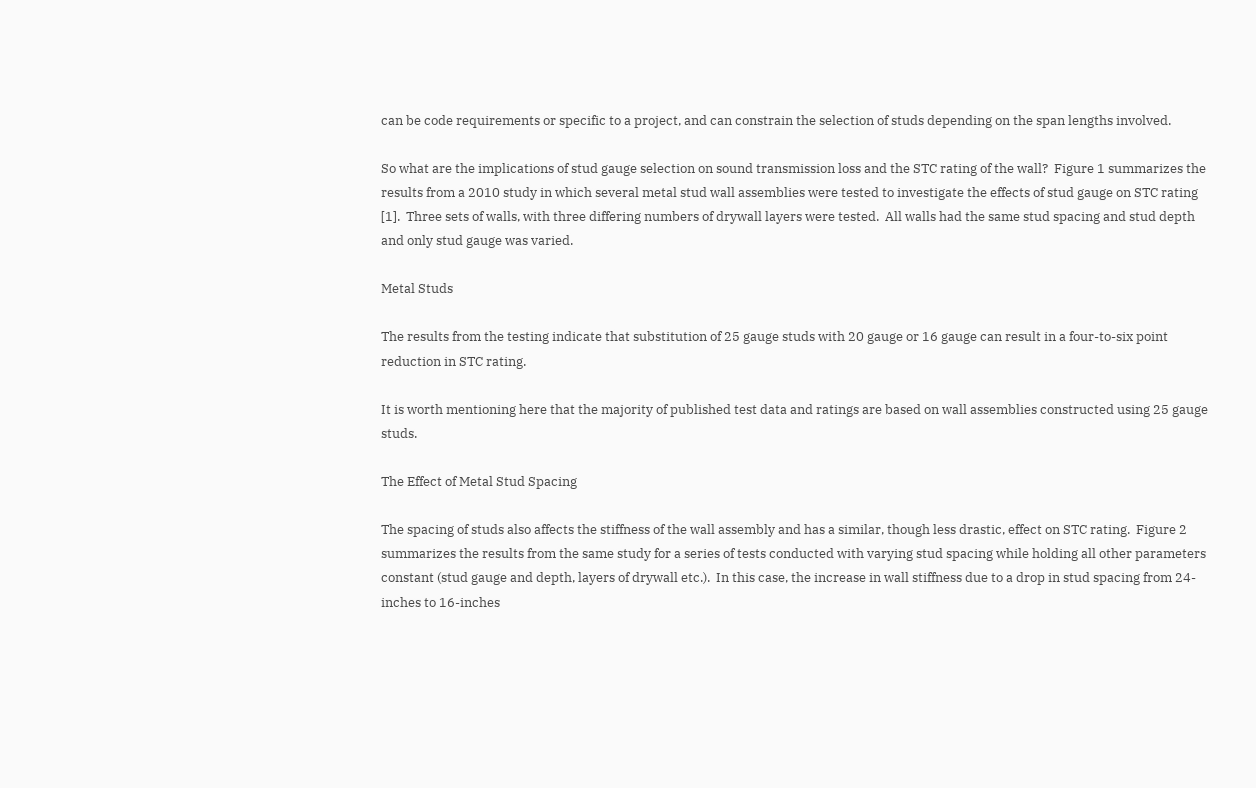can be code requirements or specific to a project, and can constrain the selection of studs depending on the span lengths involved.

So what are the implications of stud gauge selection on sound transmission loss and the STC rating of the wall?  Figure 1 summarizes the results from a 2010 study in which several metal stud wall assemblies were tested to investigate the effects of stud gauge on STC rating [1].  Three sets of walls, with three differing numbers of drywall layers were tested.  All walls had the same stud spacing and stud depth and only stud gauge was varied.

Metal Studs

The results from the testing indicate that substitution of 25 gauge studs with 20 gauge or 16 gauge can result in a four-to-six point reduction in STC rating.

It is worth mentioning here that the majority of published test data and ratings are based on wall assemblies constructed using 25 gauge studs.

The Effect of Metal Stud Spacing

The spacing of studs also affects the stiffness of the wall assembly and has a similar, though less drastic, effect on STC rating.  Figure 2 summarizes the results from the same study for a series of tests conducted with varying stud spacing while holding all other parameters constant (stud gauge and depth, layers of drywall etc.).  In this case, the increase in wall stiffness due to a drop in stud spacing from 24- inches to 16-inches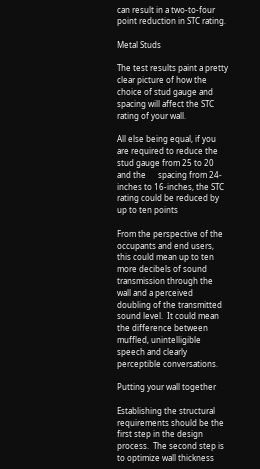can result in a two-to-four point reduction in STC rating.

Metal Studs

The test results paint a pretty clear picture of how the choice of stud gauge and spacing will affect the STC rating of your wall.

All else being equal, if you are required to reduce the stud gauge from 25 to 20 and the      spacing from 24-inches to 16-inches, the STC rating could be reduced by up to ten points

From the perspective of the occupants and end users, this could mean up to ten more decibels of sound transmission through the wall and a perceived doubling of the transmitted sound level.  It could mean the difference between muffled, unintelligible speech and clearly perceptible conversations.

Putting your wall together

Establishing the structural requirements should be the first step in the design process.  The second step is to optimize wall thickness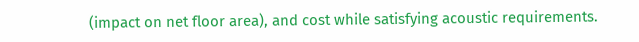(impact on net floor area), and cost while satisfying acoustic requirements.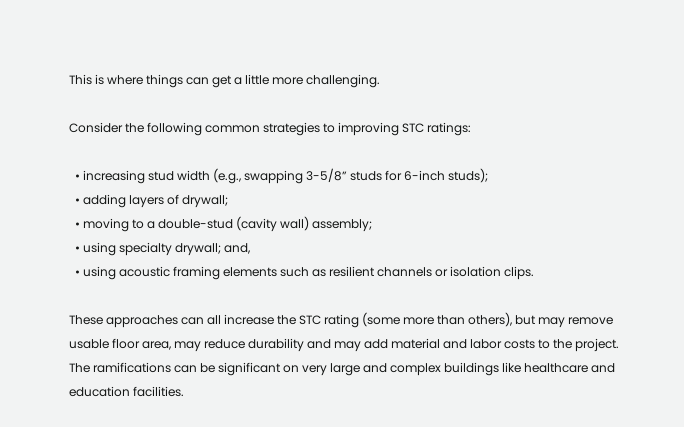This is where things can get a little more challenging.

Consider the following common strategies to improving STC ratings:

  • increasing stud width (e.g., swapping 3-5/8” studs for 6-inch studs);
  • adding layers of drywall;
  • moving to a double-stud (cavity wall) assembly;
  • using specialty drywall; and,
  • using acoustic framing elements such as resilient channels or isolation clips.

These approaches can all increase the STC rating (some more than others), but may remove usable floor area, may reduce durability and may add material and labor costs to the project.  The ramifications can be significant on very large and complex buildings like healthcare and education facilities.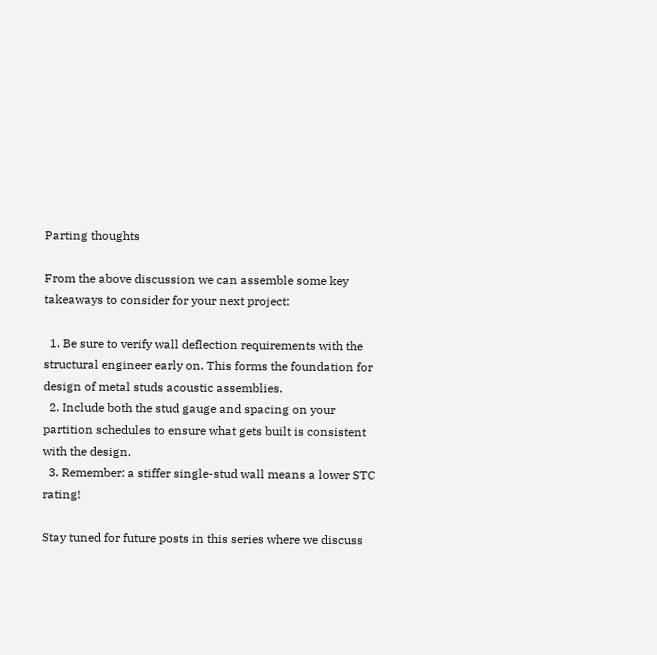Parting thoughts

From the above discussion we can assemble some key takeaways to consider for your next project:

  1. Be sure to verify wall deflection requirements with the structural engineer early on. This forms the foundation for design of metal studs acoustic assemblies.
  2. Include both the stud gauge and spacing on your partition schedules to ensure what gets built is consistent with the design.
  3. Remember: a stiffer single-stud wall means a lower STC rating!

Stay tuned for future posts in this series where we discuss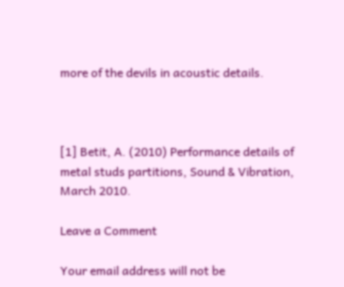more of the devils in acoustic details.



[1] Betit, A. (2010) Performance details of metal studs partitions, Sound & Vibration, March 2010.

Leave a Comment

Your email address will not be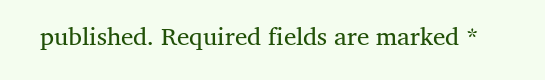published. Required fields are marked *